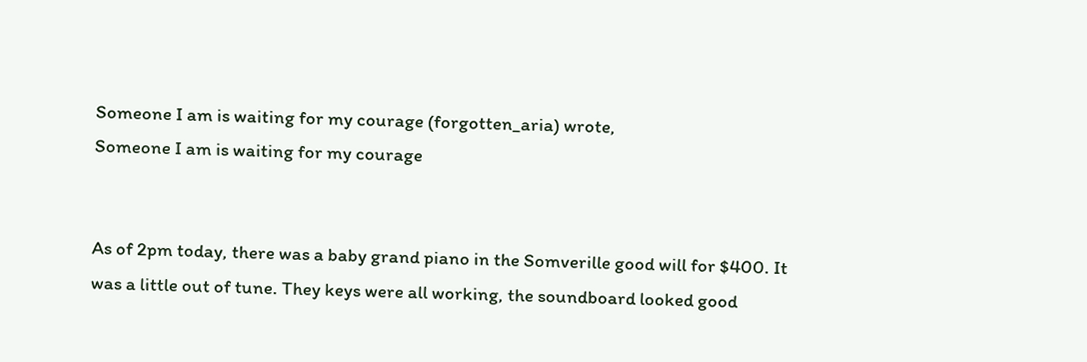Someone I am is waiting for my courage (forgotten_aria) wrote,
Someone I am is waiting for my courage


As of 2pm today, there was a baby grand piano in the Somverille good will for $400. It was a little out of tune. They keys were all working, the soundboard looked good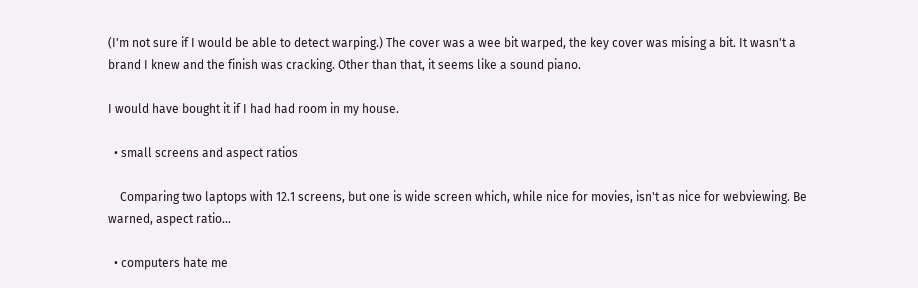(I'm not sure if I would be able to detect warping.) The cover was a wee bit warped, the key cover was mising a bit. It wasn't a brand I knew and the finish was cracking. Other than that, it seems like a sound piano.

I would have bought it if I had had room in my house.

  • small screens and aspect ratios

    Comparing two laptops with 12.1 screens, but one is wide screen which, while nice for movies, isn't as nice for webviewing. Be warned, aspect ratio…

  • computers hate me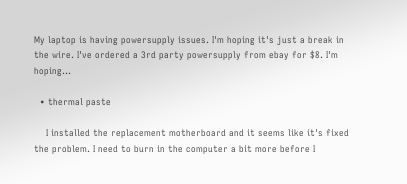My laptop is having powersupply issues. I'm hoping it's just a break in the wire. I've ordered a 3rd party powersupply from ebay for $8. I'm hoping…

  • thermal paste

    I installed the replacement motherboard and it seems like it's fixed the problem. I need to burn in the computer a bit more before I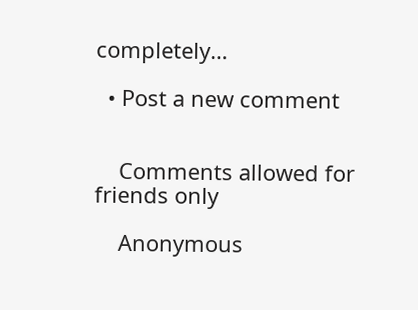completely…

  • Post a new comment


    Comments allowed for friends only

    Anonymous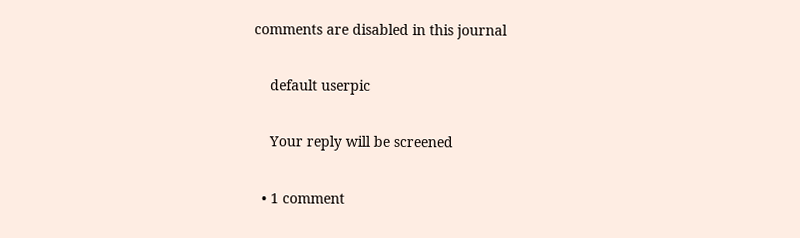comments are disabled in this journal

    default userpic

    Your reply will be screened

  • 1 comment